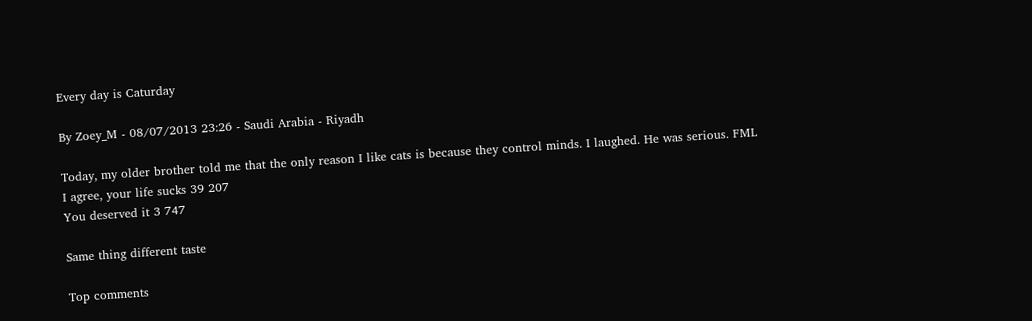Every day is Caturday

By Zoey_M - 08/07/2013 23:26 - Saudi Arabia - Riyadh

Today, my older brother told me that the only reason I like cats is because they control minds. I laughed. He was serious. FML
I agree, your life sucks 39 207
You deserved it 3 747

Same thing different taste

Top comments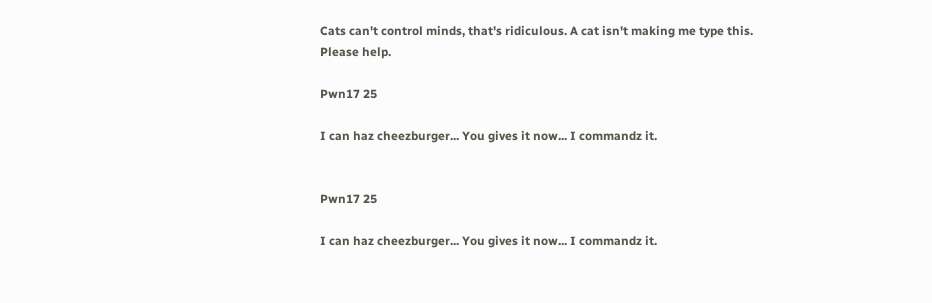Cats can't control minds, that's ridiculous. A cat isn't making me type this. Please help.

Pwn17 25

I can haz cheezburger... You gives it now... I commandz it.


Pwn17 25

I can haz cheezburger... You gives it now... I commandz it.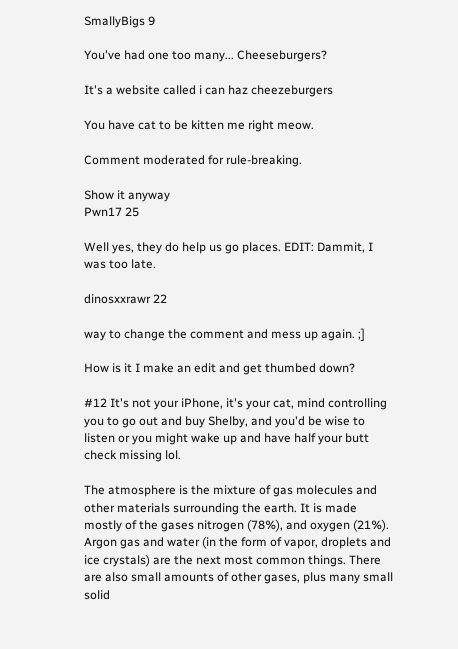SmallyBigs 9

You've had one too many... Cheeseburgers?

It's a website called i can haz cheezeburgers

You have cat to be kitten me right meow.

Comment moderated for rule-breaking.

Show it anyway
Pwn17 25

Well yes, they do help us go places. EDIT: Dammit, I was too late.

dinosxxrawr 22

way to change the comment and mess up again. ;]

How is it I make an edit and get thumbed down?

#12 It's not your iPhone, it's your cat, mind controlling you to go out and buy Shelby, and you'd be wise to listen or you might wake up and have half your butt check missing lol.

The atmosphere is the mixture of gas molecules and other materials surrounding the earth. It is made mostly of the gases nitrogen (78%), and oxygen (21%). Argon gas and water (in the form of vapor, droplets and ice crystals) are the next most common things. There are also small amounts of other gases, plus many small solid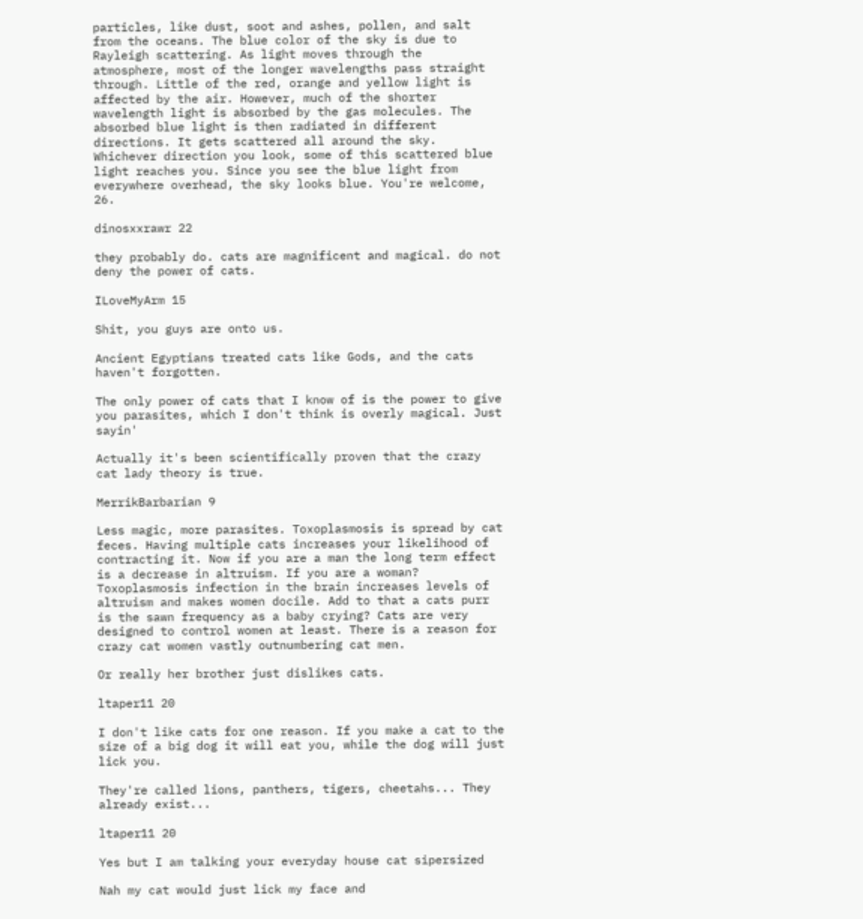particles, like dust, soot and ashes, pollen, and salt from the oceans. The blue color of the sky is due to Rayleigh scattering. As light moves through the atmosphere, most of the longer wavelengths pass straight through. Little of the red, orange and yellow light is affected by the air. However, much of the shorter wavelength light is absorbed by the gas molecules. The absorbed blue light is then radiated in different directions. It gets scattered all around the sky. Whichever direction you look, some of this scattered blue light reaches you. Since you see the blue light from everywhere overhead, the sky looks blue. You're welcome, 26.

dinosxxrawr 22

they probably do. cats are magnificent and magical. do not deny the power of cats.

ILoveMyArm 15

Shit, you guys are onto us.

Ancient Egyptians treated cats like Gods, and the cats haven't forgotten.

The only power of cats that I know of is the power to give you parasites, which I don't think is overly magical. Just sayin'

Actually it's been scientifically proven that the crazy cat lady theory is true.

MerrikBarbarian 9

Less magic, more parasites. Toxoplasmosis is spread by cat feces. Having multiple cats increases your likelihood of contracting it. Now if you are a man the long term effect is a decrease in altruism. If you are a woman? Toxoplasmosis infection in the brain increases levels of altruism and makes women docile. Add to that a cats purr is the sawn frequency as a baby crying? Cats are very designed to control women at least. There is a reason for crazy cat women vastly outnumbering cat men.

Or really her brother just dislikes cats.

ltaper11 20

I don't like cats for one reason. If you make a cat to the size of a big dog it will eat you, while the dog will just lick you.

They're called lions, panthers, tigers, cheetahs... They already exist...

ltaper11 20

Yes but I am talking your everyday house cat sipersized

Nah my cat would just lick my face and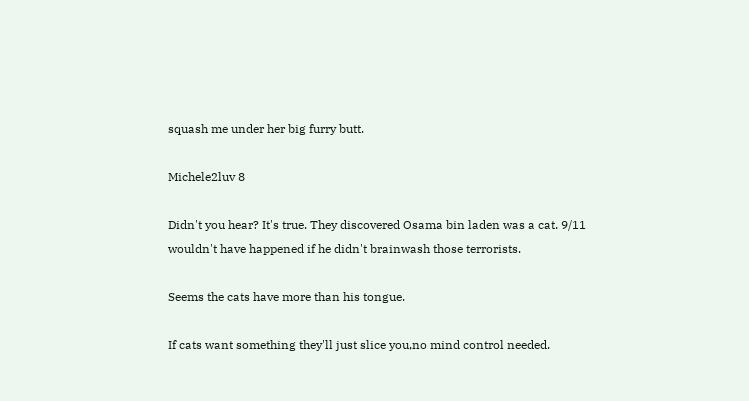squash me under her big furry butt.

Michele2luv 8

Didn't you hear? It's true. They discovered Osama bin laden was a cat. 9/11 wouldn't have happened if he didn't brainwash those terrorists.

Seems the cats have more than his tongue.

If cats want something they'll just slice you,no mind control needed.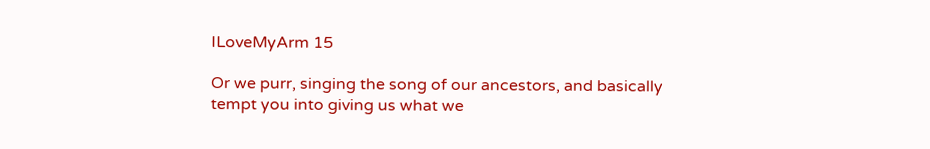ILoveMyArm 15

Or we purr, singing the song of our ancestors, and basically tempt you into giving us what we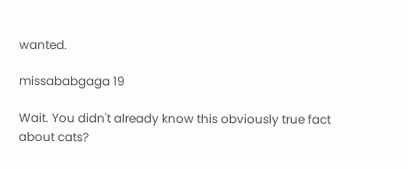wanted.

missababgaga 19

Wait. You didn't already know this obviously true fact about cats?